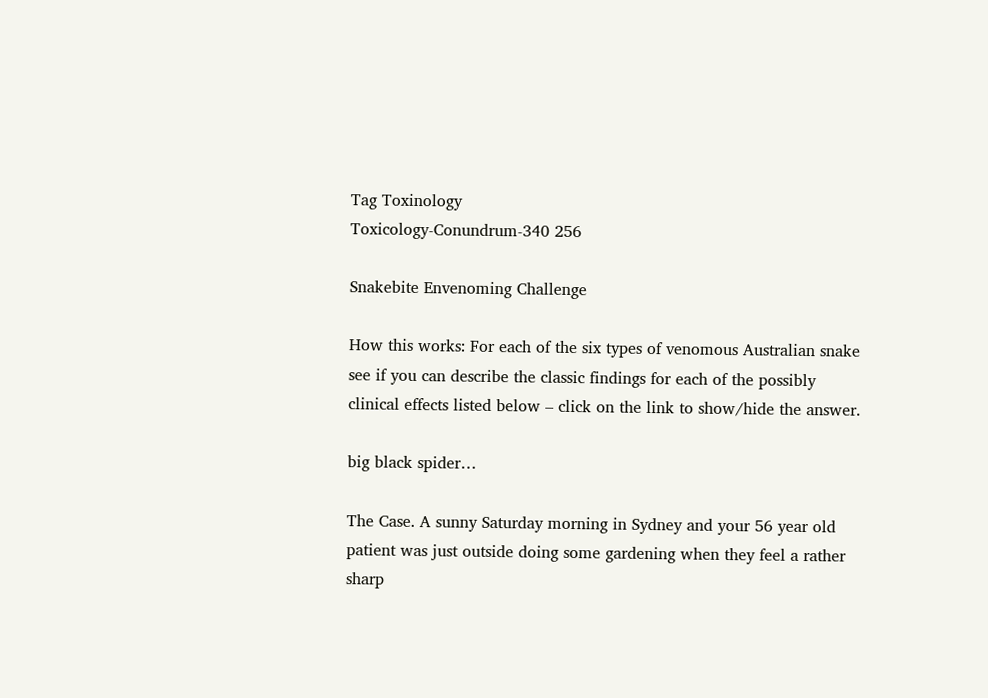Tag Toxinology
Toxicology-Conundrum-340 256

Snakebite Envenoming Challenge

How this works: For each of the six types of venomous Australian snake see if you can describe the classic findings for each of the possibly clinical effects listed below – click on the link to show/hide the answer.

big black spider…

The Case. A sunny Saturday morning in Sydney and your 56 year old patient was just outside doing some gardening when they feel a rather sharp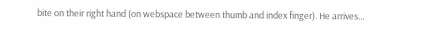bite on their right hand (on webspace between thumb and index finger). He arrives…